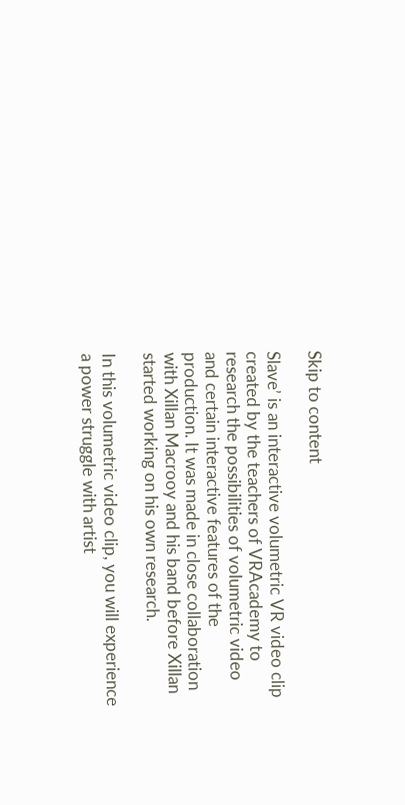Skip to content

Slave’ is an interactive volumetric VR video clip created by the teachers of VRAcademy to research the possibilities of volumetric video and certain interactive features of the production. It was made in close collaboration with Xillan Macrooy and his band before Xillan started working on his own research.

In this volumetric video clip, you will experience a power struggle with artist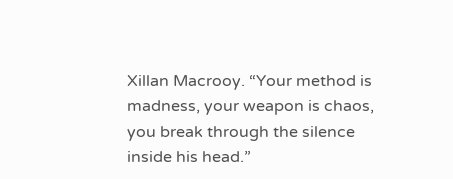Xillan Macrooy. “Your method is madness, your weapon is chaos, you break through the silence inside his head.”